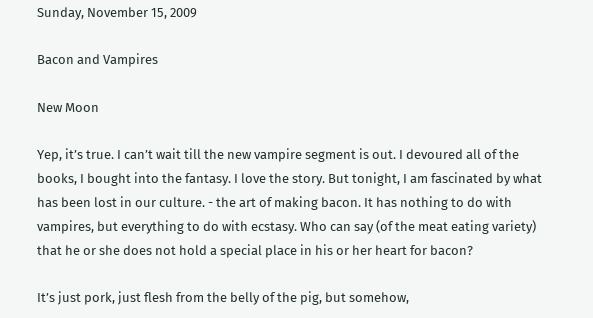Sunday, November 15, 2009

Bacon and Vampires

New Moon

Yep, it’s true. I can’t wait till the new vampire segment is out. I devoured all of the books, I bought into the fantasy. I love the story. But tonight, I am fascinated by what has been lost in our culture. - the art of making bacon. It has nothing to do with vampires, but everything to do with ecstasy. Who can say (of the meat eating variety) that he or she does not hold a special place in his or her heart for bacon?

It’s just pork, just flesh from the belly of the pig, but somehow,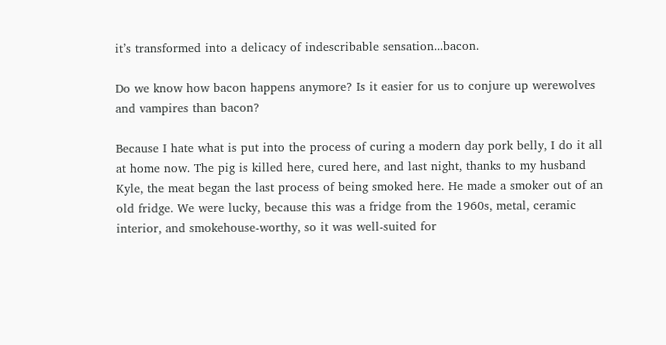it’s transformed into a delicacy of indescribable sensation...bacon.

Do we know how bacon happens anymore? Is it easier for us to conjure up werewolves and vampires than bacon?

Because I hate what is put into the process of curing a modern day pork belly, I do it all at home now. The pig is killed here, cured here, and last night, thanks to my husband Kyle, the meat began the last process of being smoked here. He made a smoker out of an old fridge. We were lucky, because this was a fridge from the 1960s, metal, ceramic interior, and smokehouse-worthy, so it was well-suited for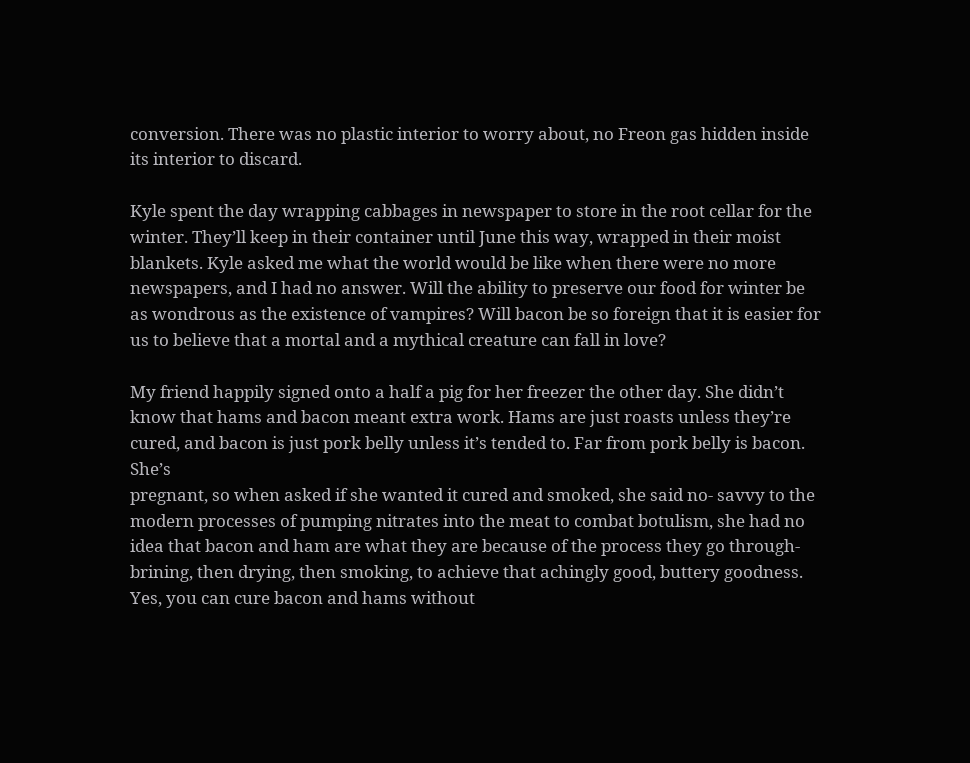conversion. There was no plastic interior to worry about, no Freon gas hidden inside its interior to discard.

Kyle spent the day wrapping cabbages in newspaper to store in the root cellar for the winter. They’ll keep in their container until June this way, wrapped in their moist blankets. Kyle asked me what the world would be like when there were no more newspapers, and I had no answer. Will the ability to preserve our food for winter be as wondrous as the existence of vampires? Will bacon be so foreign that it is easier for us to believe that a mortal and a mythical creature can fall in love?

My friend happily signed onto a half a pig for her freezer the other day. She didn’t know that hams and bacon meant extra work. Hams are just roasts unless they’re cured, and bacon is just pork belly unless it’s tended to. Far from pork belly is bacon. She’s
pregnant, so when asked if she wanted it cured and smoked, she said no- savvy to the modern processes of pumping nitrates into the meat to combat botulism, she had no idea that bacon and ham are what they are because of the process they go through- brining, then drying, then smoking, to achieve that achingly good, buttery goodness. Yes, you can cure bacon and hams without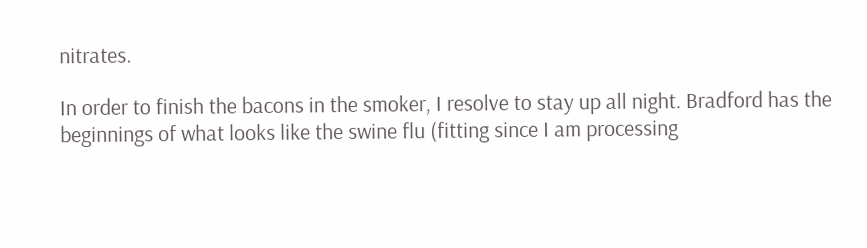nitrates.

In order to finish the bacons in the smoker, I resolve to stay up all night. Bradford has the beginnings of what looks like the swine flu (fitting since I am processing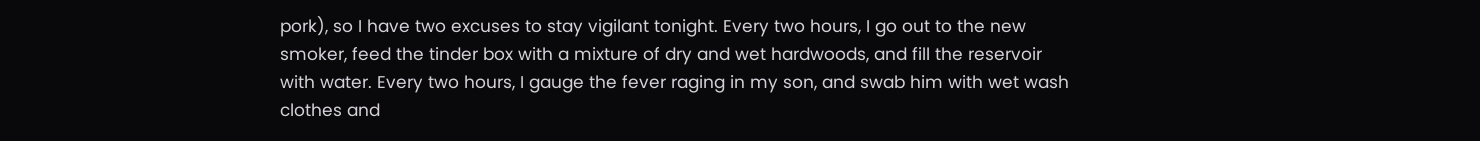pork), so I have two excuses to stay vigilant tonight. Every two hours, I go out to the new smoker, feed the tinder box with a mixture of dry and wet hardwoods, and fill the reservoir with water. Every two hours, I gauge the fever raging in my son, and swab him with wet wash clothes and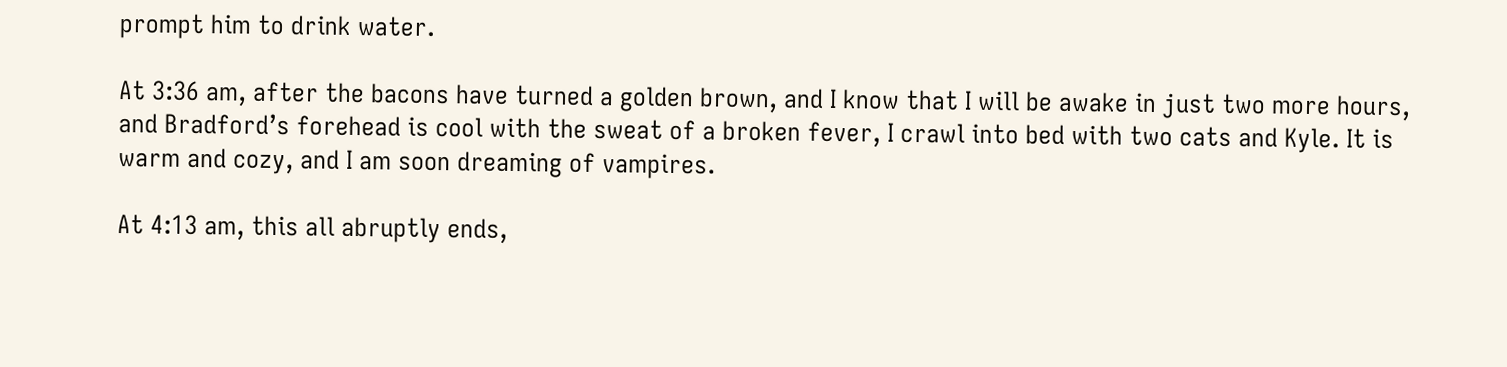prompt him to drink water.

At 3:36 am, after the bacons have turned a golden brown, and I know that I will be awake in just two more hours, and Bradford’s forehead is cool with the sweat of a broken fever, I crawl into bed with two cats and Kyle. It is warm and cozy, and I am soon dreaming of vampires.

At 4:13 am, this all abruptly ends,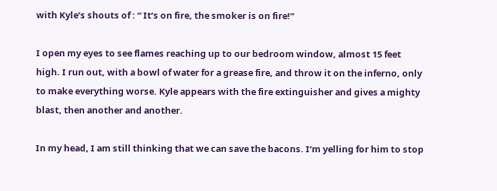with Kyle’s shouts of : “ It’s on fire, the smoker is on fire!”

I open my eyes to see flames reaching up to our bedroom window, almost 15 feet high. I run out, with a bowl of water for a grease fire, and throw it on the inferno, only to make everything worse. Kyle appears with the fire extinguisher and gives a mighty blast, then another and another.

In my head, I am still thinking that we can save the bacons. I’m yelling for him to stop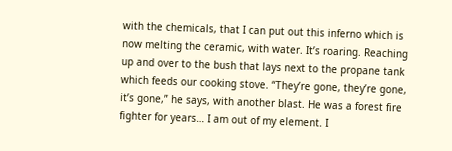with the chemicals, that I can put out this inferno which is now melting the ceramic, with water. It’s roaring. Reaching up and over to the bush that lays next to the propane tank which feeds our cooking stove. “They’re gone, they’re gone, it’s gone,” he says, with another blast. He was a forest fire fighter for years… I am out of my element. I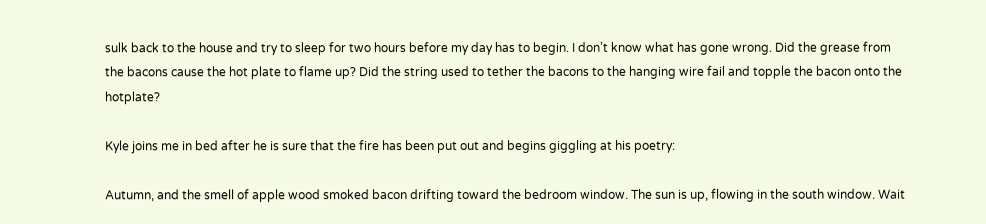sulk back to the house and try to sleep for two hours before my day has to begin. I don’t know what has gone wrong. Did the grease from the bacons cause the hot plate to flame up? Did the string used to tether the bacons to the hanging wire fail and topple the bacon onto the hotplate?

Kyle joins me in bed after he is sure that the fire has been put out and begins giggling at his poetry:

Autumn, and the smell of apple wood smoked bacon drifting toward the bedroom window. The sun is up, flowing in the south window. Wait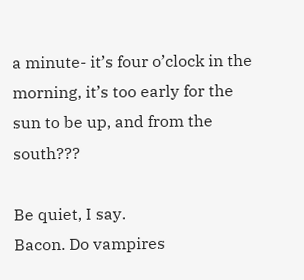a minute- it’s four o’clock in the morning, it’s too early for the sun to be up, and from the south???

Be quiet, I say.
Bacon. Do vampires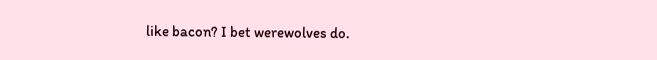like bacon? I bet werewolves do.